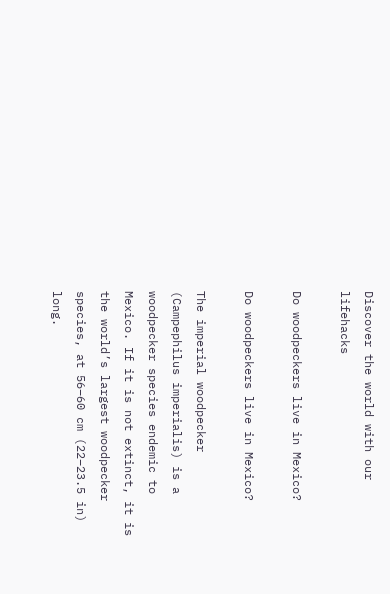Discover the world with our lifehacks

Do woodpeckers live in Mexico?

Do woodpeckers live in Mexico?

The imperial woodpecker (Campephilus imperialis) is a woodpecker species endemic to Mexico. If it is not extinct, it is the world’s largest woodpecker species, at 56–60 cm (22–23.5 in) long.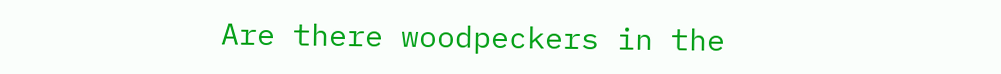Are there woodpeckers in the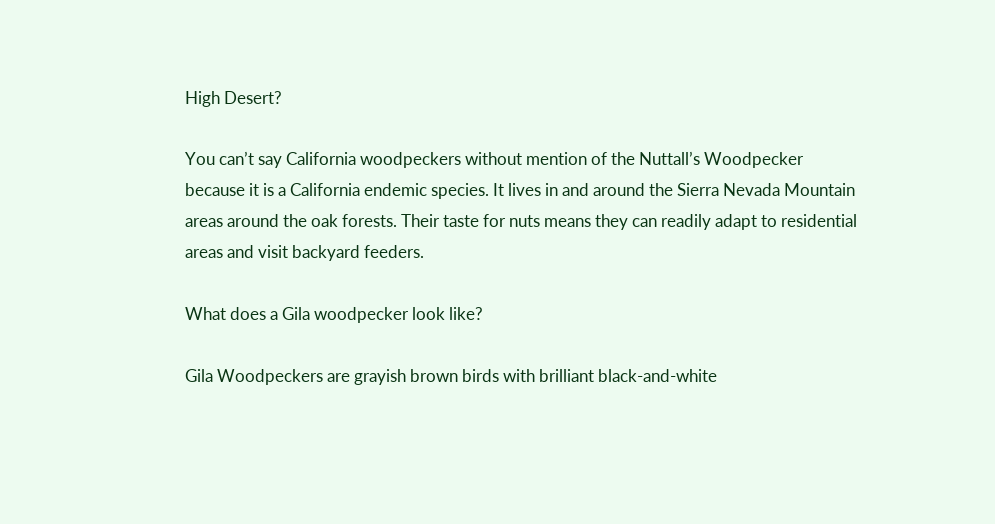High Desert?

You can’t say California woodpeckers without mention of the Nuttall’s Woodpecker because it is a California endemic species. It lives in and around the Sierra Nevada Mountain areas around the oak forests. Their taste for nuts means they can readily adapt to residential areas and visit backyard feeders.

What does a Gila woodpecker look like?

Gila Woodpeckers are grayish brown birds with brilliant black-and-white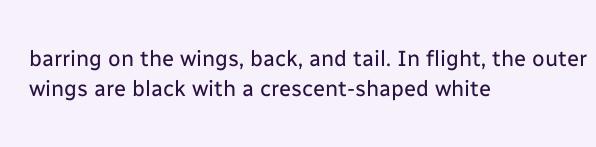barring on the wings, back, and tail. In flight, the outer wings are black with a crescent-shaped white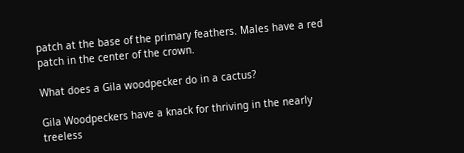patch at the base of the primary feathers. Males have a red patch in the center of the crown.

What does a Gila woodpecker do in a cactus?

Gila Woodpeckers have a knack for thriving in the nearly treeless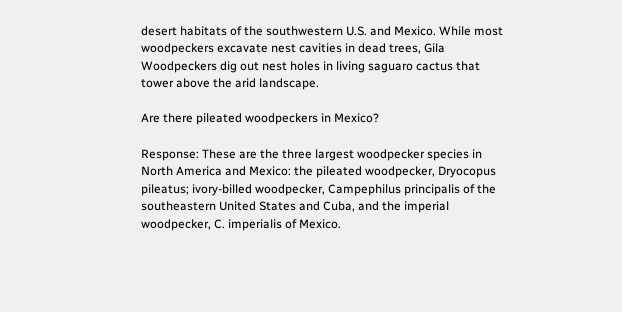desert habitats of the southwestern U.S. and Mexico. While most woodpeckers excavate nest cavities in dead trees, Gila Woodpeckers dig out nest holes in living saguaro cactus that tower above the arid landscape.

Are there pileated woodpeckers in Mexico?

Response: These are the three largest woodpecker species in North America and Mexico: the pileated woodpecker, Dryocopus pileatus; ivory-billed woodpecker, Campephilus principalis of the southeastern United States and Cuba, and the imperial woodpecker, C. imperialis of Mexico.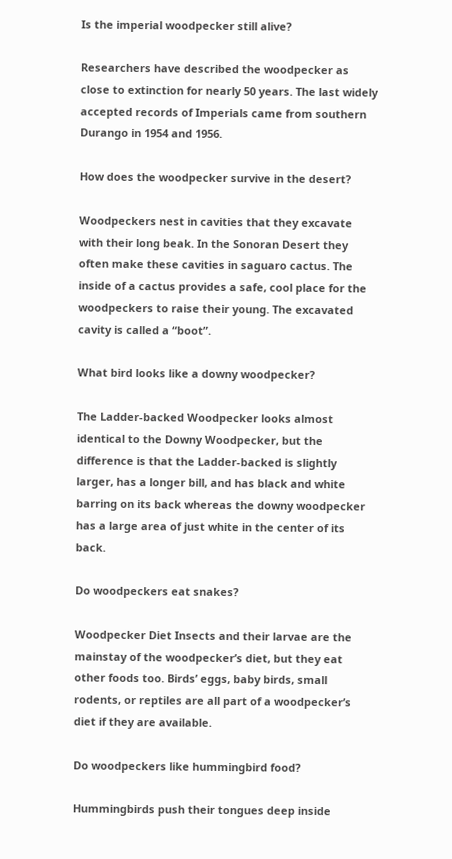Is the imperial woodpecker still alive?

Researchers have described the woodpecker as close to extinction for nearly 50 years. The last widely accepted records of Imperials came from southern Durango in 1954 and 1956.

How does the woodpecker survive in the desert?

Woodpeckers nest in cavities that they excavate with their long beak. In the Sonoran Desert they often make these cavities in saguaro cactus. The inside of a cactus provides a safe, cool place for the woodpeckers to raise their young. The excavated cavity is called a “boot”.

What bird looks like a downy woodpecker?

The Ladder-backed Woodpecker looks almost identical to the Downy Woodpecker, but the difference is that the Ladder-backed is slightly larger, has a longer bill, and has black and white barring on its back whereas the downy woodpecker has a large area of just white in the center of its back.

Do woodpeckers eat snakes?

Woodpecker Diet Insects and their larvae are the mainstay of the woodpecker’s diet, but they eat other foods too. Birds’ eggs, baby birds, small rodents, or reptiles are all part of a woodpecker’s diet if they are available.

Do woodpeckers like hummingbird food?

Hummingbirds push their tongues deep inside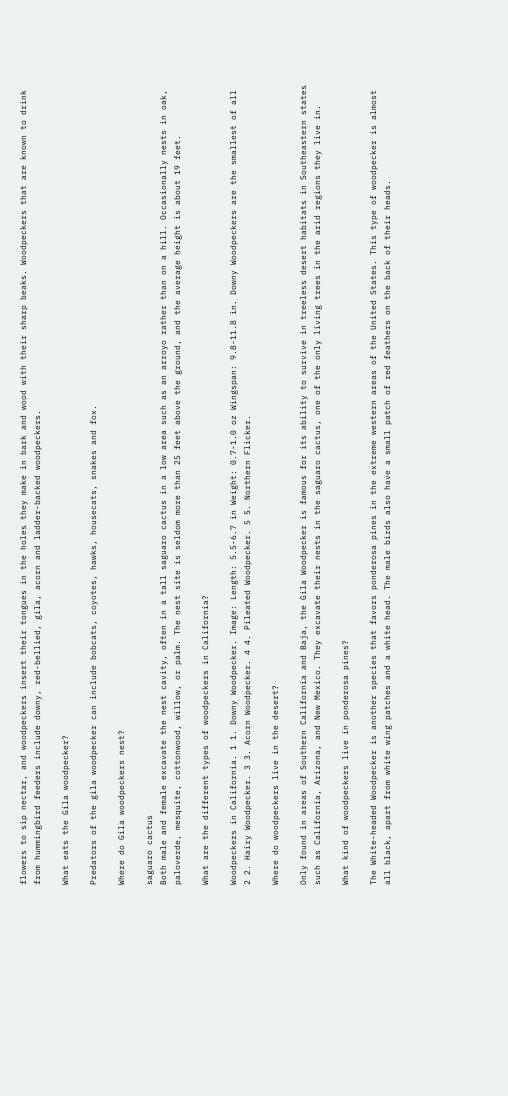flowers to sip nectar, and woodpeckers insert their tongues in the holes they make in bark and wood with their sharp beaks. Woodpeckers that are known to drink from hummingbird feeders include downy, red-bellied, gila, acorn and ladder-backed woodpeckers.

What eats the Gila woodpecker?

Predators of the gila woodpecker can include bobcats, coyotes, hawks, housecats, snakes and fox.

Where do Gila woodpeckers nest?

saguaro cactus
Both male and female excavate the nest cavity, often in a tall saguaro cactus in a low area such as an arroyo rather than on a hill. Occasionally nests in oak, paloverde, mesquite, cottonwood, willow, or palm. The nest site is seldom more than 25 feet above the ground, and the average height is about 19 feet.

What are the different types of woodpeckers in California?

Woodpeckers in California. 1 1. Downy Woodpecker. Image: Length: 5.5-6.7 in Weight: 0.7-1.0 oz Wingspan: 9.8-11.8 in. Downy Woodpeckers are the smallest of all 2 2. Hairy Woodpecker. 3 3. Acorn Woodpecker. 4 4. Pileated Woodpecker. 5 5. Northern Flicker.

Where do woodpeckers live in the desert?

Only found in areas of Southern California and Baja, the Gila Woodpecker is famous for its ability to survive in treeless desert habitats in Southeastern states such as California, Arizona, and New Mexico. They excavate their nests in the saguaro cactus, one of the only living trees in the arid regions they live in.

What kind of woodpeckers live in ponderosa pines?

The White-headed Woodpecker is another species that favors ponderosa pines in the extreme western areas of the United States. This type of woodpecker is almost all black, apart from white wing patches and a white head. The male birds also have a small patch of red feathers on the back of their heads.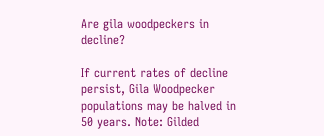Are gila woodpeckers in decline?

If current rates of decline persist, Gila Woodpecker populations may be halved in 50 years. Note: Gilded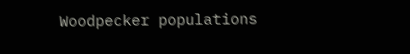Woodpecker populations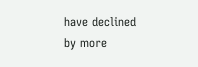have declined by more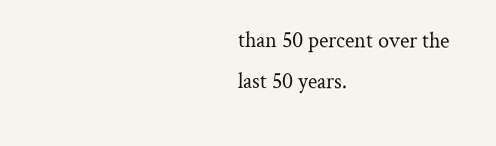than 50 percent over the last 50 years.